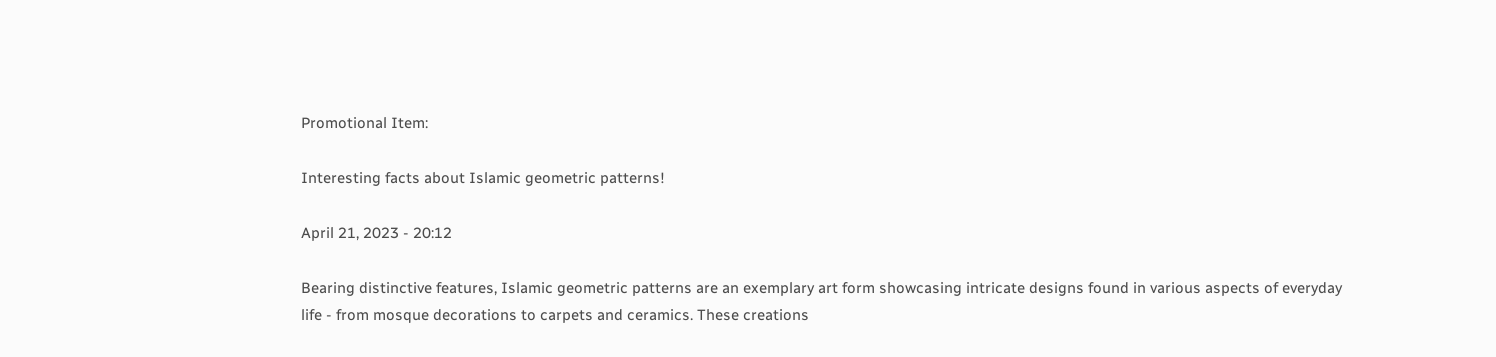Promotional Item:

Interesting facts about Islamic geometric patterns!

April 21, 2023 - 20:12

Bearing distinctive features, Islamic geometric patterns are an exemplary art form showcasing intricate designs found in various aspects of everyday life - from mosque decorations to carpets and ceramics. These creations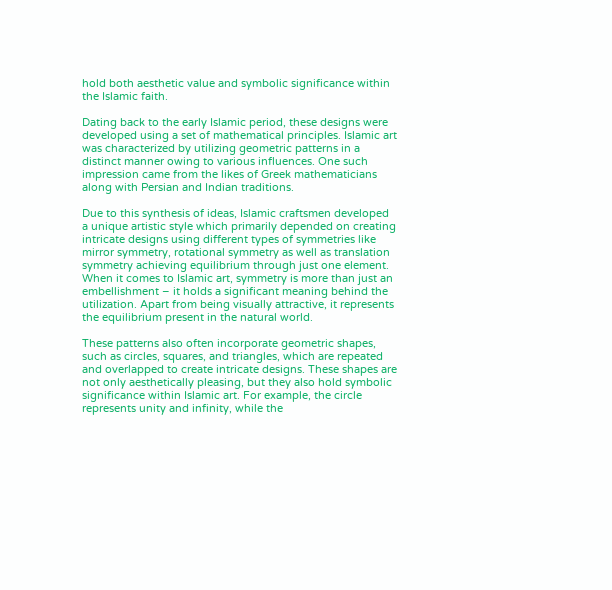hold both aesthetic value and symbolic significance within the Islamic faith.

Dating back to the early Islamic period, these designs were developed using a set of mathematical principles. Islamic art was characterized by utilizing geometric patterns in a distinct manner owing to various influences. One such impression came from the likes of Greek mathematicians along with Persian and Indian traditions.

Due to this synthesis of ideas, Islamic craftsmen developed a unique artistic style which primarily depended on creating intricate designs using different types of symmetries like mirror symmetry, rotational symmetry as well as translation symmetry achieving equilibrium through just one element. When it comes to Islamic art, symmetry is more than just an embellishment – it holds a significant meaning behind the utilization. Apart from being visually attractive, it represents the equilibrium present in the natural world.

These patterns also often incorporate geometric shapes, such as circles, squares, and triangles, which are repeated and overlapped to create intricate designs. These shapes are not only aesthetically pleasing, but they also hold symbolic significance within Islamic art. For example, the circle represents unity and infinity, while the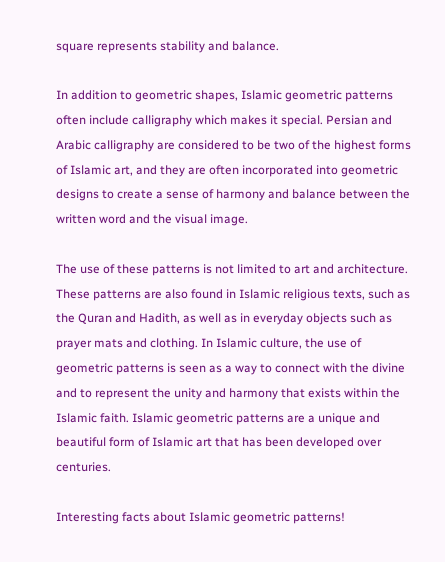square represents stability and balance.

In addition to geometric shapes, Islamic geometric patterns often include calligraphy which makes it special. Persian and Arabic calligraphy are considered to be two of the highest forms of Islamic art, and they are often incorporated into geometric designs to create a sense of harmony and balance between the written word and the visual image.

The use of these patterns is not limited to art and architecture. These patterns are also found in Islamic religious texts, such as the Quran and Hadith, as well as in everyday objects such as prayer mats and clothing. In Islamic culture, the use of geometric patterns is seen as a way to connect with the divine and to represent the unity and harmony that exists within the Islamic faith. Islamic geometric patterns are a unique and beautiful form of Islamic art that has been developed over centuries.

Interesting facts about Islamic geometric patterns!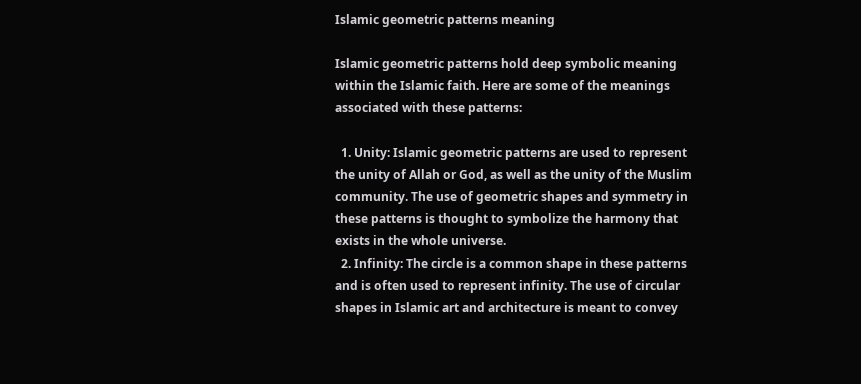Islamic geometric patterns meaning

Islamic geometric patterns hold deep symbolic meaning within the Islamic faith. Here are some of the meanings associated with these patterns:

  1. Unity: Islamic geometric patterns are used to represent the unity of Allah or God, as well as the unity of the Muslim community. The use of geometric shapes and symmetry in these patterns is thought to symbolize the harmony that exists in the whole universe.
  2. Infinity: The circle is a common shape in these patterns and is often used to represent infinity. The use of circular shapes in Islamic art and architecture is meant to convey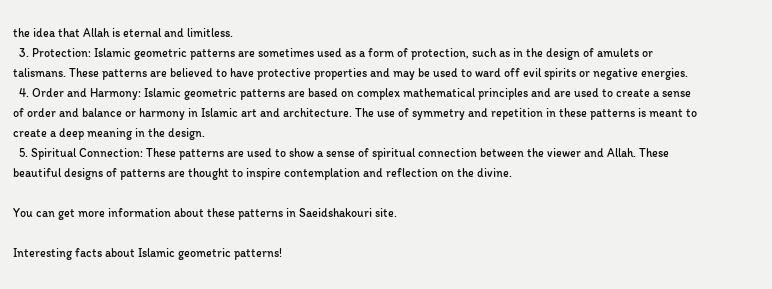the idea that Allah is eternal and limitless.
  3. Protection: Islamic geometric patterns are sometimes used as a form of protection, such as in the design of amulets or talismans. These patterns are believed to have protective properties and may be used to ward off evil spirits or negative energies.
  4. Order and Harmony: Islamic geometric patterns are based on complex mathematical principles and are used to create a sense of order and balance or harmony in Islamic art and architecture. The use of symmetry and repetition in these patterns is meant to create a deep meaning in the design.
  5. Spiritual Connection: These patterns are used to show a sense of spiritual connection between the viewer and Allah. These beautiful designs of patterns are thought to inspire contemplation and reflection on the divine.

You can get more information about these patterns in Saeidshakouri site.

Interesting facts about Islamic geometric patterns!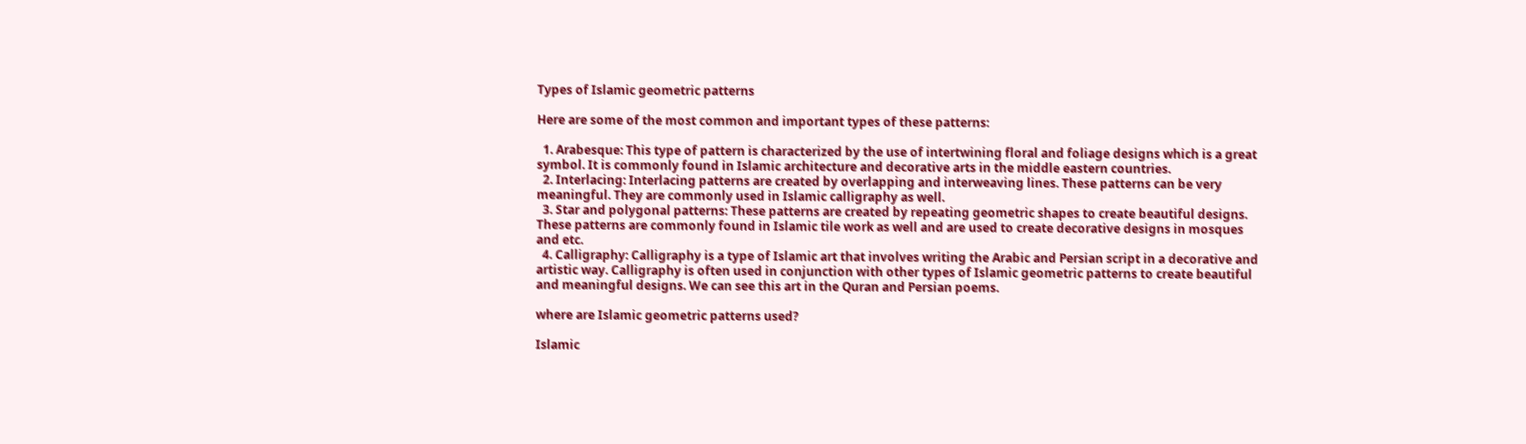Types of Islamic geometric patterns

Here are some of the most common and important types of these patterns:

  1. Arabesque: This type of pattern is characterized by the use of intertwining floral and foliage designs which is a great symbol. It is commonly found in Islamic architecture and decorative arts in the middle eastern countries.
  2. Interlacing: Interlacing patterns are created by overlapping and interweaving lines. These patterns can be very meaningful. They are commonly used in Islamic calligraphy as well.
  3. Star and polygonal patterns: These patterns are created by repeating geometric shapes to create beautiful designs. These patterns are commonly found in Islamic tile work as well and are used to create decorative designs in mosques and etc.
  4. Calligraphy: Calligraphy is a type of Islamic art that involves writing the Arabic and Persian script in a decorative and artistic way. Calligraphy is often used in conjunction with other types of Islamic geometric patterns to create beautiful and meaningful designs. We can see this art in the Quran and Persian poems.

where are Islamic geometric patterns used?

Islamic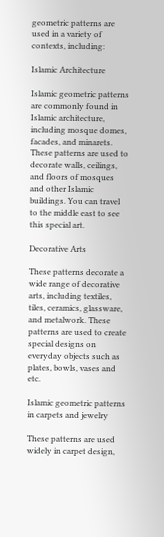geometric patterns are used in a variety of contexts, including:

Islamic Architecture

Islamic geometric patterns are commonly found in Islamic architecture, including mosque domes, facades, and minarets. These patterns are used to decorate walls, ceilings, and floors of mosques and other Islamic buildings. You can travel to the middle east to see this special art.

Decorative Arts

These patterns decorate a wide range of decorative arts, including textiles, tiles, ceramics, glassware, and metalwork. These patterns are used to create special designs on everyday objects such as plates, bowls, vases and etc.

Islamic geometric patterns in carpets and jewelry

These patterns are used widely in carpet design,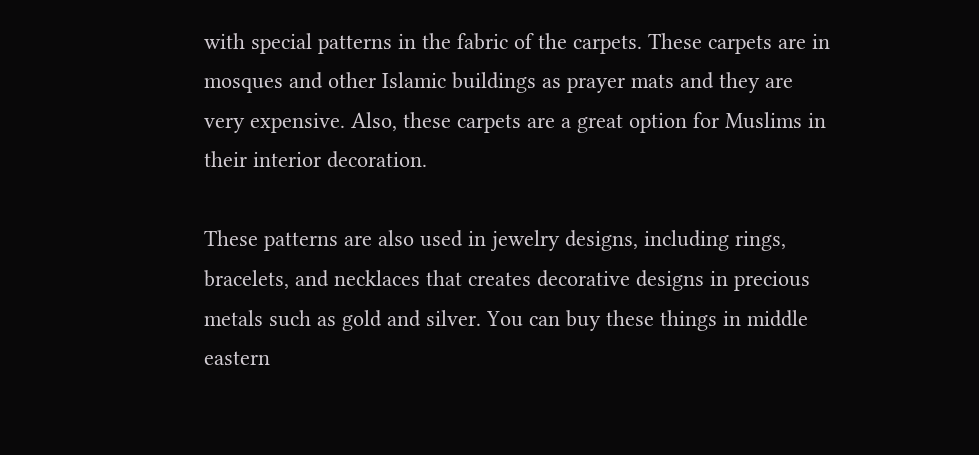with special patterns in the fabric of the carpets. These carpets are in mosques and other Islamic buildings as prayer mats and they are very expensive. Also, these carpets are a great option for Muslims in their interior decoration.

These patterns are also used in jewelry designs, including rings, bracelets, and necklaces that creates decorative designs in precious metals such as gold and silver. You can buy these things in middle eastern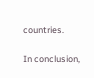countries.

In conclusion,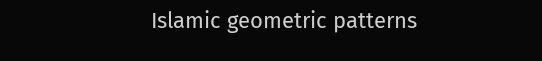Islamic geometric patterns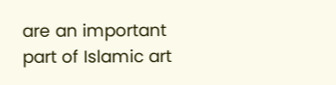are an important part of Islamic art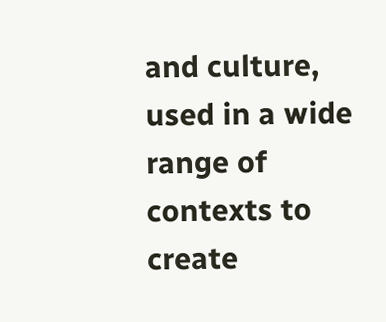and culture, used in a wide range of contexts to create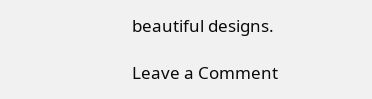beautiful designs.

Leave a Comment